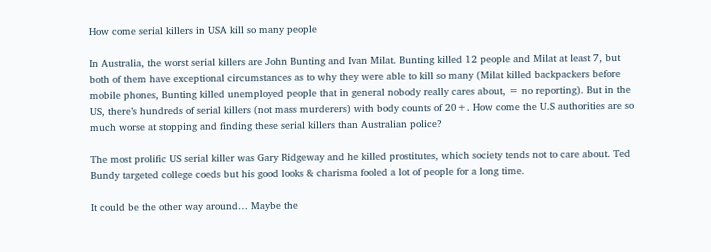How come serial killers in USA kill so many people

In Australia, the worst serial killers are John Bunting and Ivan Milat. Bunting killed 12 people and Milat at least 7, but both of them have exceptional circumstances as to why they were able to kill so many (Milat killed backpackers before mobile phones, Bunting killed unemployed people that in general nobody really cares about, = no reporting). But in the US, there’s hundreds of serial killers (not mass murderers) with body counts of 20+. How come the U.S authorities are so much worse at stopping and finding these serial killers than Australian police?

The most prolific US serial killer was Gary Ridgeway and he killed prostitutes, which society tends not to care about. Ted Bundy targeted college coeds but his good looks & charisma fooled a lot of people for a long time.

It could be the other way around… Maybe the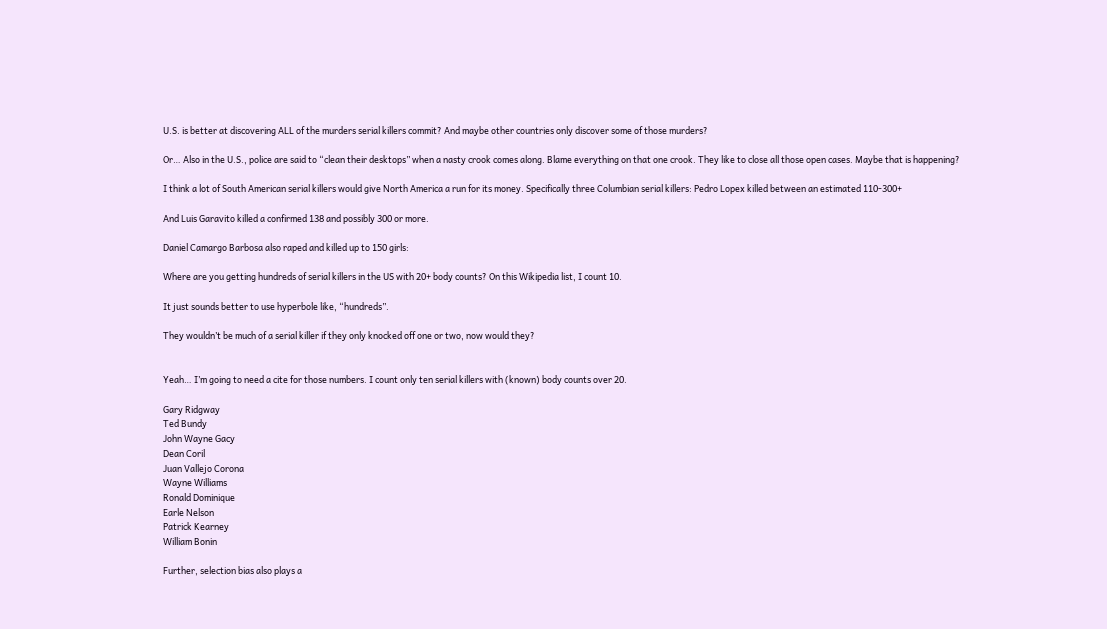U.S. is better at discovering ALL of the murders serial killers commit? And maybe other countries only discover some of those murders?

Or… Also in the U.S., police are said to “clean their desktops” when a nasty crook comes along. Blame everything on that one crook. They like to close all those open cases. Maybe that is happening?

I think a lot of South American serial killers would give North America a run for its money. Specifically three Columbian serial killers: Pedro Lopex killed between an estimated 110-300+

And Luis Garavito killed a confirmed 138 and possibly 300 or more.

Daniel Camargo Barbosa also raped and killed up to 150 girls:

Where are you getting hundreds of serial killers in the US with 20+ body counts? On this Wikipedia list, I count 10.

It just sounds better to use hyperbole like, “hundreds”.

They wouldn’t be much of a serial killer if they only knocked off one or two, now would they?


Yeah… I’m going to need a cite for those numbers. I count only ten serial killers with (known) body counts over 20.

Gary Ridgway
Ted Bundy
John Wayne Gacy
Dean Coril
Juan Vallejo Corona
Wayne Williams
Ronald Dominique
Earle Nelson
Patrick Kearney
William Bonin

Further, selection bias also plays a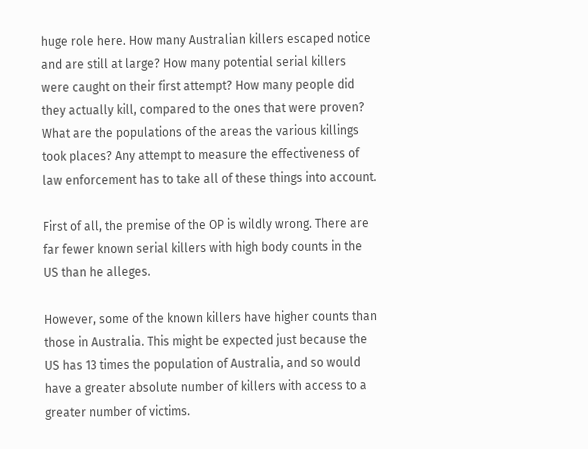huge role here. How many Australian killers escaped notice and are still at large? How many potential serial killers were caught on their first attempt? How many people did they actually kill, compared to the ones that were proven? What are the populations of the areas the various killings took places? Any attempt to measure the effectiveness of law enforcement has to take all of these things into account.

First of all, the premise of the OP is wildly wrong. There are far fewer known serial killers with high body counts in the US than he alleges.

However, some of the known killers have higher counts than those in Australia. This might be expected just because the US has 13 times the population of Australia, and so would have a greater absolute number of killers with access to a greater number of victims.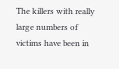The killers with really large numbers of victims have been in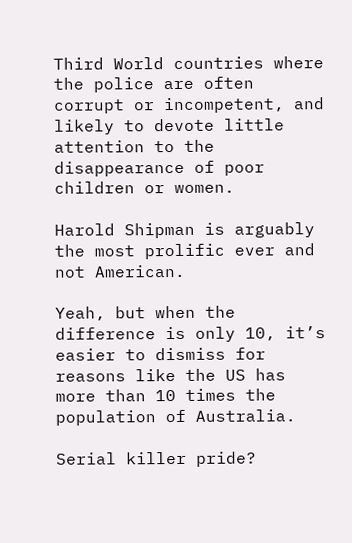Third World countries where the police are often corrupt or incompetent, and likely to devote little attention to the disappearance of poor children or women.

Harold Shipman is arguably the most prolific ever and not American.

Yeah, but when the difference is only 10, it’s easier to dismiss for reasons like the US has more than 10 times the population of Australia.

Serial killer pride?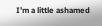I’m a little ashamed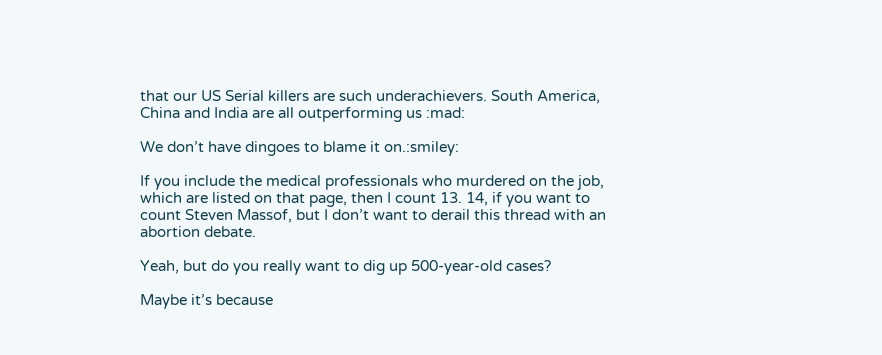that our US Serial killers are such underachievers. South America, China and India are all outperforming us :mad:

We don’t have dingoes to blame it on.:smiley:

If you include the medical professionals who murdered on the job, which are listed on that page, then I count 13. 14, if you want to count Steven Massof, but I don’t want to derail this thread with an abortion debate.

Yeah, but do you really want to dig up 500-year-old cases?

Maybe it’s because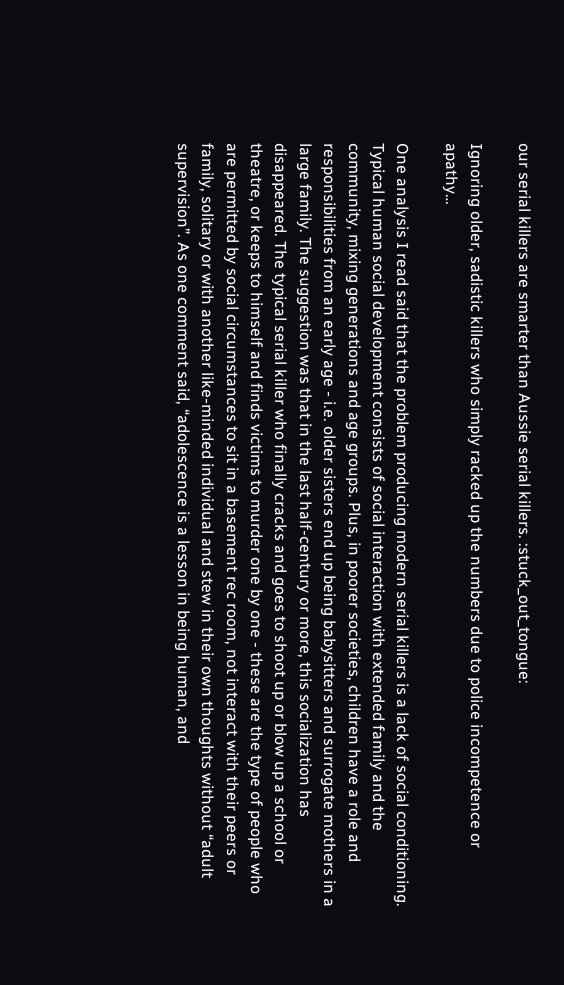our serial killers are smarter than Aussie serial killers. :stuck_out_tongue:

Ignoring older, sadistic killers who simply racked up the numbers due to police incompetence or apathy…

One analysis I read said that the problem producing modern serial killers is a lack of social conditioning. Typical human social development consists of social interaction with extended family and the community, mixing generations and age groups. Plus, in poorer societies, children have a role and responsibilities from an early age - i.e. older sisters end up being babysitters and surrogate mothers in a large family. The suggestion was that in the last half-century or more, this socialization has disappeared. The typical serial killer who finally cracks and goes to shoot up or blow up a school or theatre, or keeps to himself and finds victims to murder one by one - these are the type of people who are permitted by social circumstances to sit in a basement rec room, not interact with their peers or family, solitary or with another like-minded individual and stew in their own thoughts without “adult supervision”. As one comment said, “adolescence is a lesson in being human, and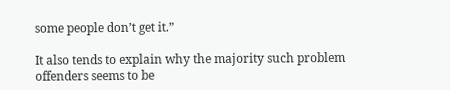some people don’t get it.”

It also tends to explain why the majority such problem offenders seems to be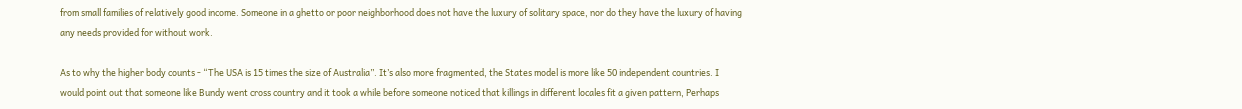from small families of relatively good income. Someone in a ghetto or poor neighborhood does not have the luxury of solitary space, nor do they have the luxury of having any needs provided for without work.

As to why the higher body counts - “The USA is 15 times the size of Australia”. It’s also more fragmented, the States model is more like 50 independent countries. I would point out that someone like Bundy went cross country and it took a while before someone noticed that killings in different locales fit a given pattern, Perhaps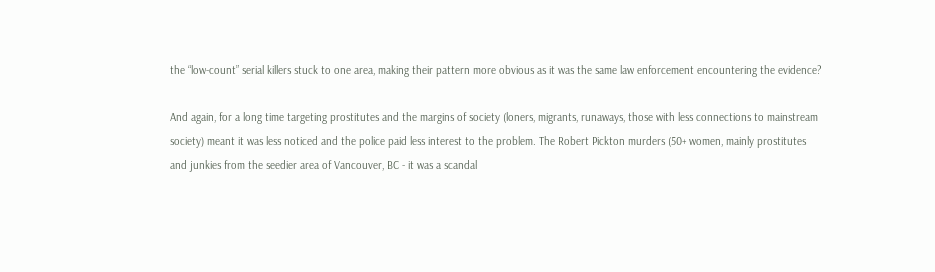the “low-count” serial killers stuck to one area, making their pattern more obvious as it was the same law enforcement encountering the evidence?

And again, for a long time targeting prostitutes and the margins of society (loners, migrants, runaways, those with less connections to mainstream society) meant it was less noticed and the police paid less interest to the problem. The Robert Pickton murders (50+ women, mainly prostitutes and junkies from the seedier area of Vancouver, BC - it was a scandal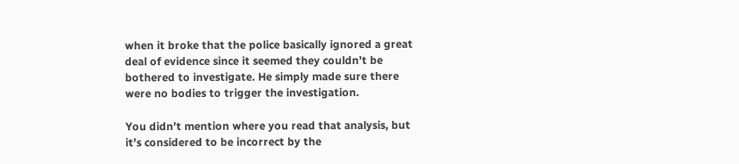when it broke that the police basically ignored a great deal of evidence since it seemed they couldn’t be bothered to investigate. He simply made sure there were no bodies to trigger the investigation.

You didn’t mention where you read that analysis, but it’s considered to be incorrect by the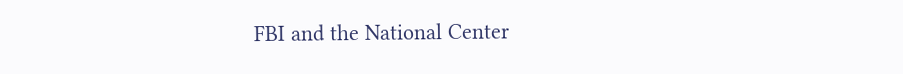FBI and the National Center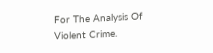For The Analysis Of Violent Crime.